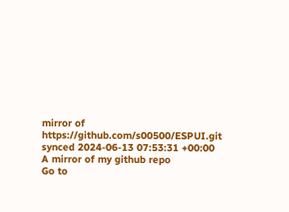mirror of https://github.com/s00500/ESPUI.git synced 2024-06-13 07:53:31 +00:00
A mirror of my github repo
Go to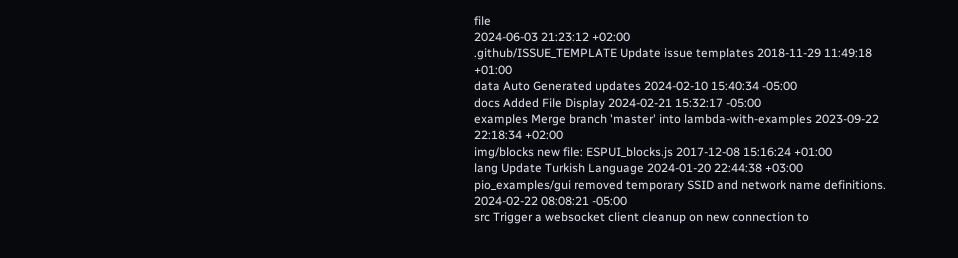file
2024-06-03 21:23:12 +02:00
.github/ISSUE_TEMPLATE Update issue templates 2018-11-29 11:49:18 +01:00
data Auto Generated updates 2024-02-10 15:40:34 -05:00
docs Added File Display 2024-02-21 15:32:17 -05:00
examples Merge branch 'master' into lambda-with-examples 2023-09-22 22:18:34 +02:00
img/blocks new file: ESPUI_blocks.js 2017-12-08 15:16:24 +01:00
lang Update Turkish Language 2024-01-20 22:44:38 +03:00
pio_examples/gui removed temporary SSID and network name definitions. 2024-02-22 08:08:21 -05:00
src Trigger a websocket client cleanup on new connection to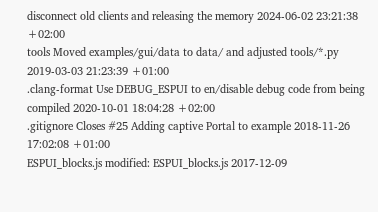disconnect old clients and releasing the memory 2024-06-02 23:21:38 +02:00
tools Moved examples/gui/data to data/ and adjusted tools/*.py 2019-03-03 21:23:39 +01:00
.clang-format Use DEBUG_ESPUI to en/disable debug code from being compiled 2020-10-01 18:04:28 +02:00
.gitignore Closes #25 Adding captive Portal to example 2018-11-26 17:02:08 +01:00
ESPUI_blocks.js modified: ESPUI_blocks.js 2017-12-09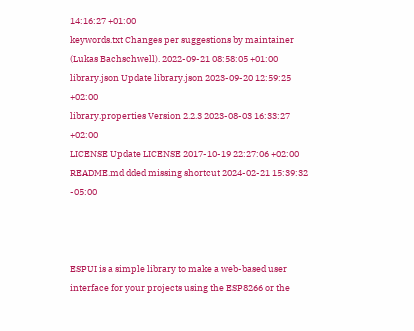14:16:27 +01:00
keywords.txt Changes per suggestions by maintainer (Lukas Bachschwell). 2022-09-21 08:58:05 +01:00
library.json Update library.json 2023-09-20 12:59:25 +02:00
library.properties Version 2.2.3 2023-08-03 16:33:27 +02:00
LICENSE Update LICENSE 2017-10-19 22:27:06 +02:00
README.md dded missing shortcut 2024-02-21 15:39:32 -05:00



ESPUI is a simple library to make a web-based user interface for your projects using the ESP8266 or the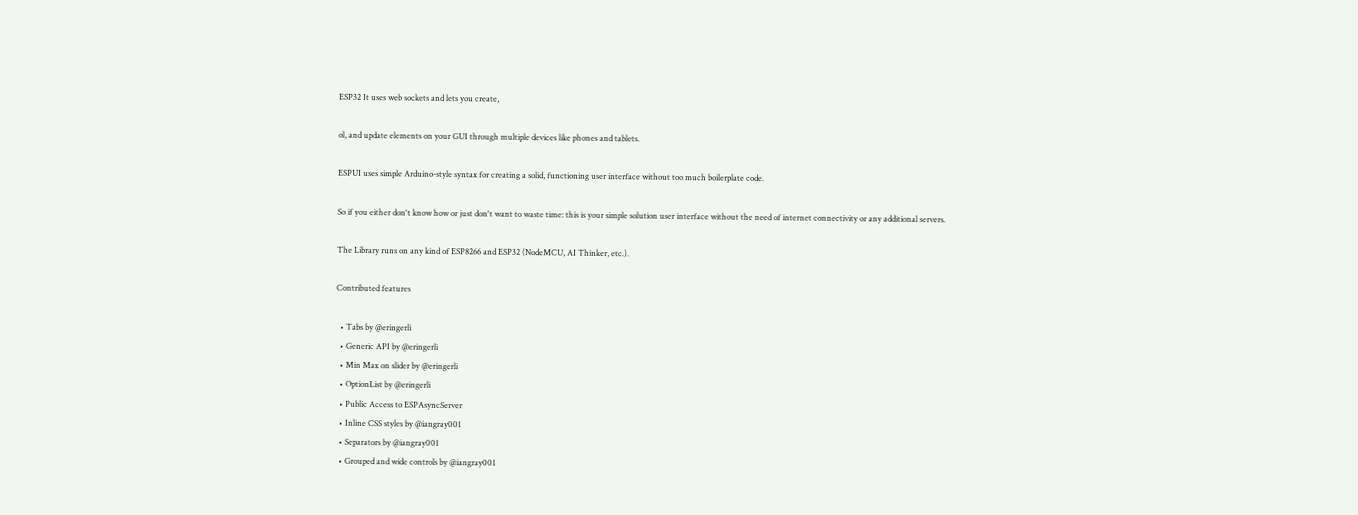ESP32 It uses web sockets and lets you create,

ol, and update elements on your GUI through multiple devices like phones and tablets.

ESPUI uses simple Arduino-style syntax for creating a solid, functioning user interface without too much boilerplate code.

So if you either don't know how or just don't want to waste time: this is your simple solution user interface without the need of internet connectivity or any additional servers.

The Library runs on any kind of ESP8266 and ESP32 (NodeMCU, AI Thinker, etc.).

Contributed features

  • Tabs by @eringerli
  • Generic API by @eringerli
  • Min Max on slider by @eringerli
  • OptionList by @eringerli
  • Public Access to ESPAsyncServer
  • Inline CSS styles by @iangray001
  • Separators by @iangray001
  • Grouped and wide controls by @iangray001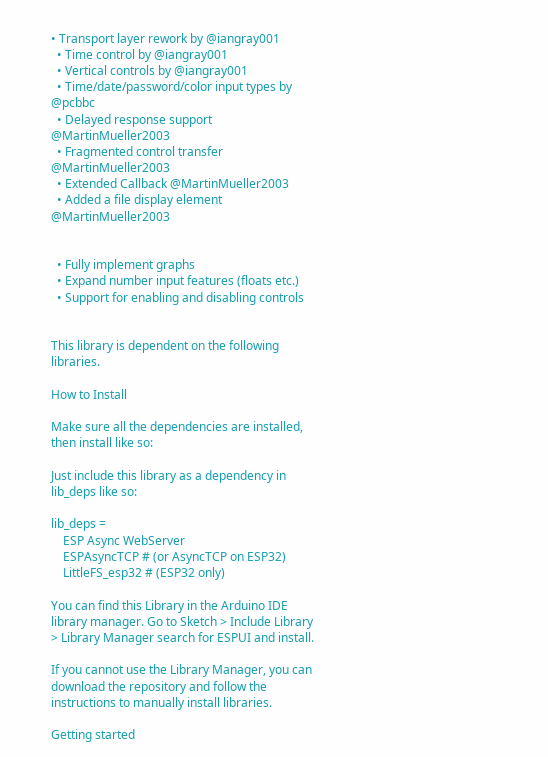• Transport layer rework by @iangray001
  • Time control by @iangray001
  • Vertical controls by @iangray001
  • Time/date/password/color input types by @pcbbc
  • Delayed response support @MartinMueller2003
  • Fragmented control transfer @MartinMueller2003
  • Extended Callback @MartinMueller2003
  • Added a file display element @MartinMueller2003


  • Fully implement graphs
  • Expand number input features (floats etc.)
  • Support for enabling and disabling controls


This library is dependent on the following libraries.

How to Install

Make sure all the dependencies are installed, then install like so:

Just include this library as a dependency in lib_deps like so:

lib_deps =
    ESP Async WebServer
    ESPAsyncTCP # (or AsyncTCP on ESP32)
    LittleFS_esp32 # (ESP32 only)

You can find this Library in the Arduino IDE library manager. Go to Sketch > Include Library > Library Manager search for ESPUI and install.

If you cannot use the Library Manager, you can download the repository and follow the instructions to manually install libraries.

Getting started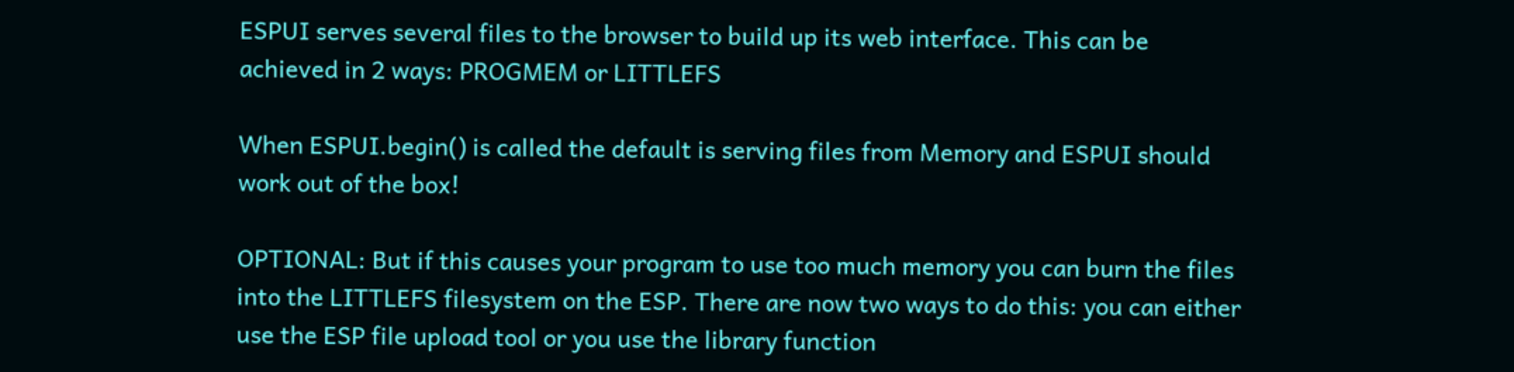ESPUI serves several files to the browser to build up its web interface. This can be achieved in 2 ways: PROGMEM or LITTLEFS

When ESPUI.begin() is called the default is serving files from Memory and ESPUI should work out of the box!

OPTIONAL: But if this causes your program to use too much memory you can burn the files into the LITTLEFS filesystem on the ESP. There are now two ways to do this: you can either use the ESP file upload tool or you use the library function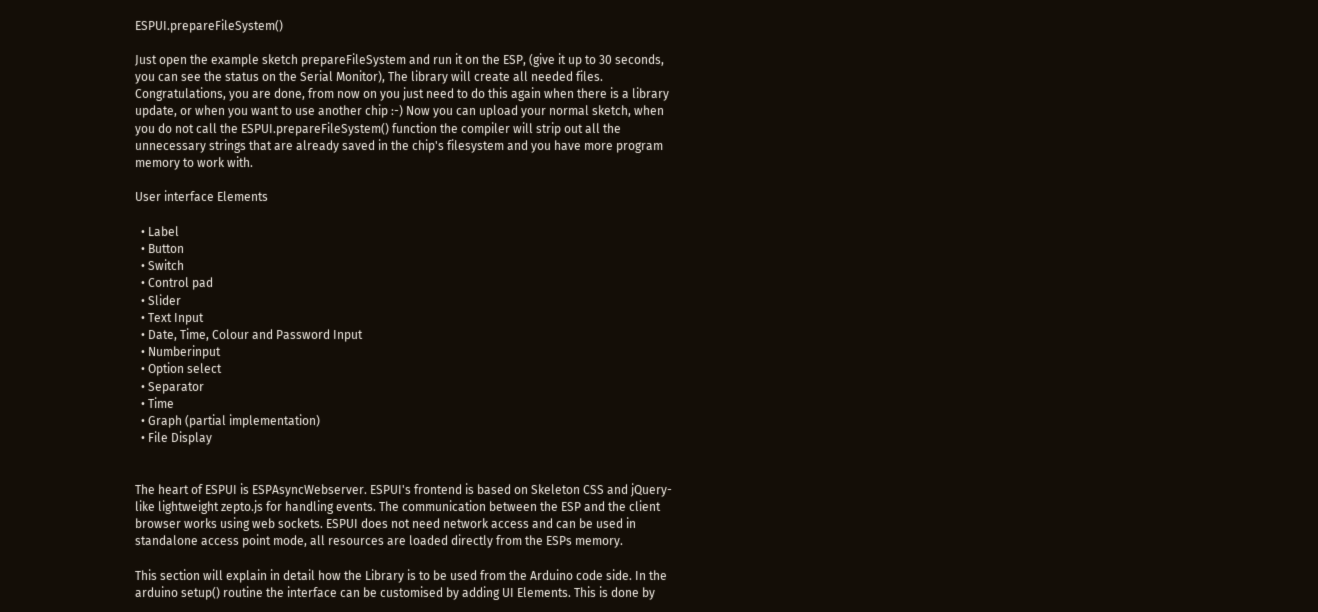ESPUI.prepareFileSystem()

Just open the example sketch prepareFileSystem and run it on the ESP, (give it up to 30 seconds, you can see the status on the Serial Monitor), The library will create all needed files. Congratulations, you are done, from now on you just need to do this again when there is a library update, or when you want to use another chip :-) Now you can upload your normal sketch, when you do not call the ESPUI.prepareFileSystem() function the compiler will strip out all the unnecessary strings that are already saved in the chip's filesystem and you have more program memory to work with.

User interface Elements

  • Label
  • Button
  • Switch
  • Control pad
  • Slider
  • Text Input
  • Date, Time, Colour and Password Input
  • Numberinput
  • Option select
  • Separator
  • Time
  • Graph (partial implementation)
  • File Display


The heart of ESPUI is ESPAsyncWebserver. ESPUI's frontend is based on Skeleton CSS and jQuery-like lightweight zepto.js for handling events. The communication between the ESP and the client browser works using web sockets. ESPUI does not need network access and can be used in standalone access point mode, all resources are loaded directly from the ESPs memory.

This section will explain in detail how the Library is to be used from the Arduino code side. In the arduino setup() routine the interface can be customised by adding UI Elements. This is done by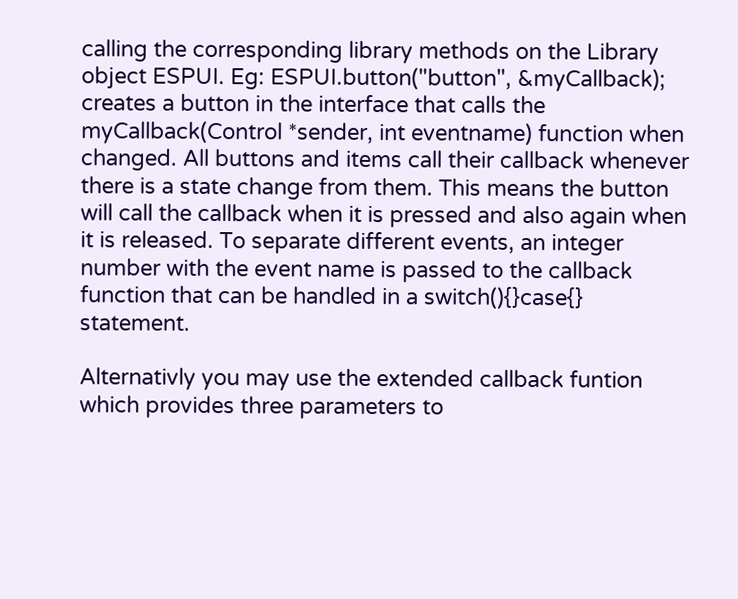calling the corresponding library methods on the Library object ESPUI. Eg: ESPUI.button("button", &myCallback); creates a button in the interface that calls the myCallback(Control *sender, int eventname) function when changed. All buttons and items call their callback whenever there is a state change from them. This means the button will call the callback when it is pressed and also again when it is released. To separate different events, an integer number with the event name is passed to the callback function that can be handled in a switch(){}case{} statement.

Alternativly you may use the extended callback funtion which provides three parameters to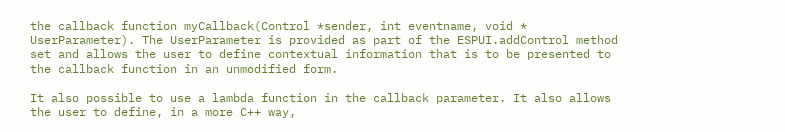the callback function myCallback(Control *sender, int eventname, void * UserParameter). The UserParameter is provided as part of the ESPUI.addControl method set and allows the user to define contextual information that is to be presented to the callback function in an unmodified form.

It also possible to use a lambda function in the callback parameter. It also allows the user to define, in a more C++ way,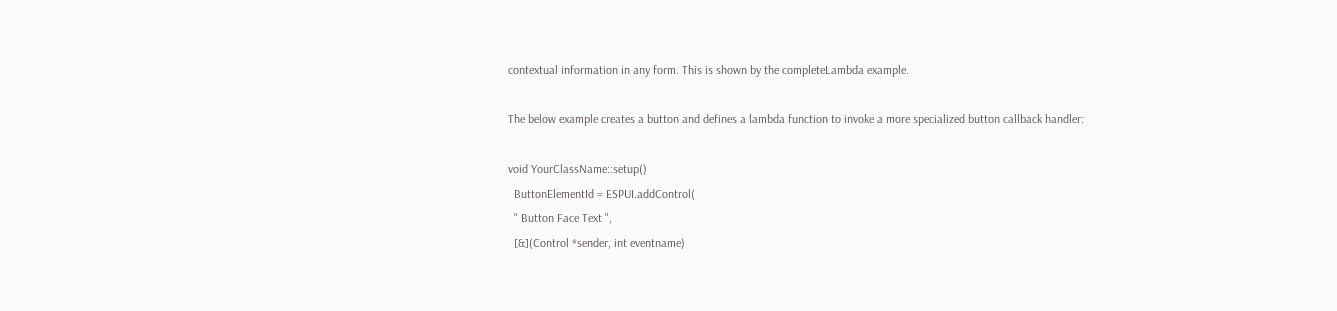contextual information in any form. This is shown by the completeLambda example.

The below example creates a button and defines a lambda function to invoke a more specialized button callback handler:

void YourClassName::setup()
  ButtonElementId = ESPUI.addControl(
  " Button Face Text ",
  [&](Control *sender, int eventname)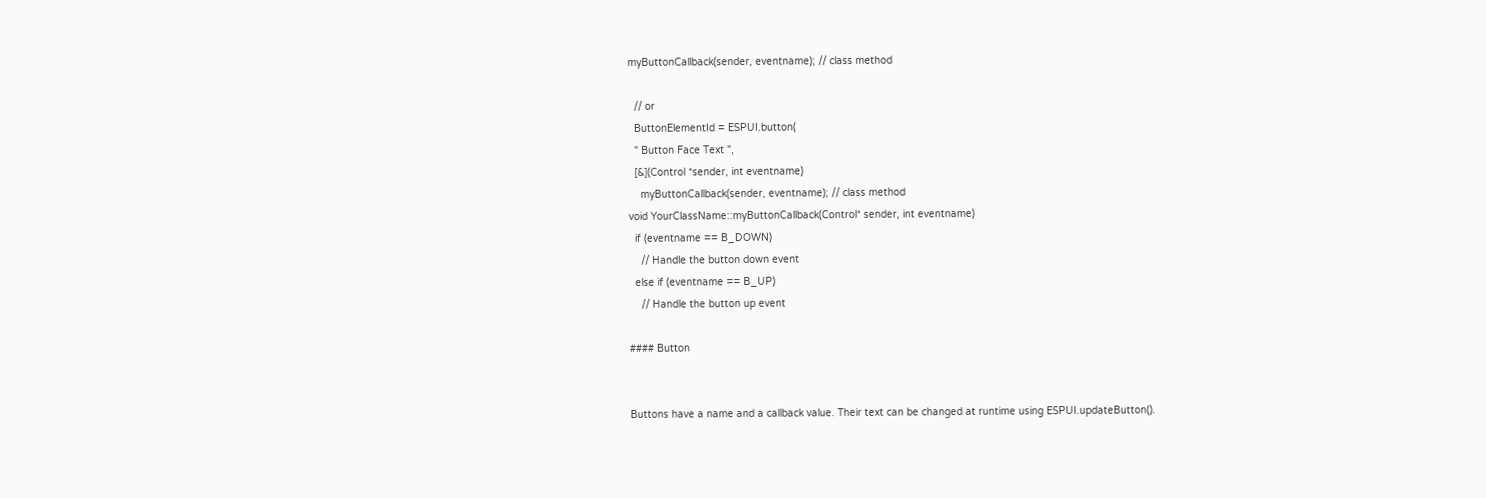myButtonCallback(sender, eventname); // class method

  // or
  ButtonElementId = ESPUI.button(
  " Button Face Text ",
  [&](Control *sender, int eventname)
    myButtonCallback(sender, eventname); // class method
void YourClassName::myButtonCallback(Control* sender, int eventname)
  if (eventname == B_DOWN)
    // Handle the button down event
  else if (eventname == B_UP)
    // Handle the button up event

#### Button


Buttons have a name and a callback value. Their text can be changed at runtime using ESPUI.updateButton().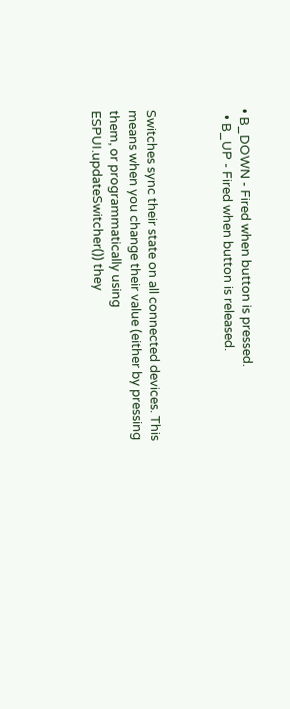• B_DOWN - Fired when button is pressed.
  • B_UP - Fired when button is released.



Switches sync their state on all connected devices. This means when you change their value (either by pressing them, or programmatically using ESPUI.updateSwitcher()) they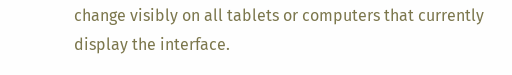change visibly on all tablets or computers that currently display the interface.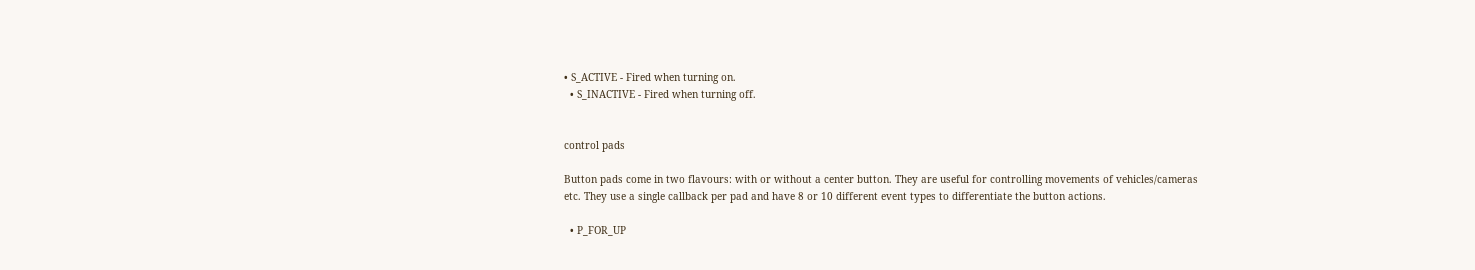• S_ACTIVE - Fired when turning on.
  • S_INACTIVE - Fired when turning off.


control pads

Button pads come in two flavours: with or without a center button. They are useful for controlling movements of vehicles/cameras etc. They use a single callback per pad and have 8 or 10 different event types to differentiate the button actions.

  • P_FOR_UP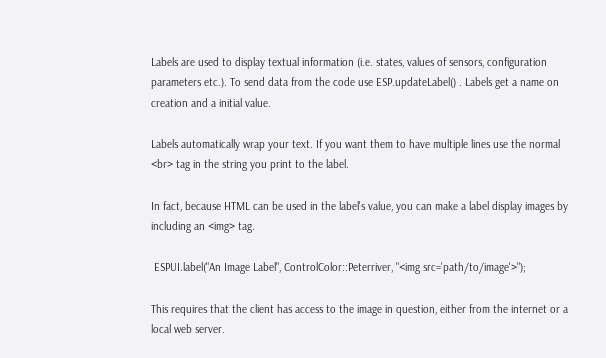Labels are used to display textual information (i.e. states, values of sensors, configuration parameters etc.). To send data from the code use ESP.updateLabel() . Labels get a name on creation and a initial value.

Labels automatically wrap your text. If you want them to have multiple lines use the normal <br> tag in the string you print to the label.

In fact, because HTML can be used in the label's value, you can make a label display images by including an <img> tag.

 ESPUI.label("An Image Label", ControlColor::Peterriver, "<img src='path/to/image'>");

This requires that the client has access to the image in question, either from the internet or a local web server.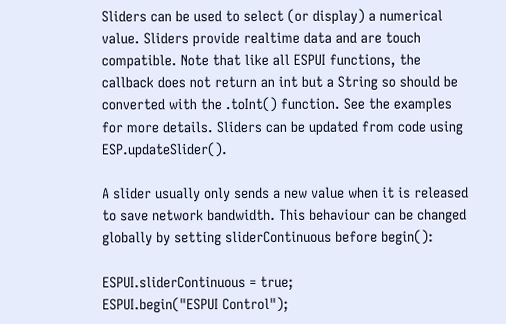Sliders can be used to select (or display) a numerical value. Sliders provide realtime data and are touch compatible. Note that like all ESPUI functions, the callback does not return an int but a String so should be converted with the .toInt() function. See the examples for more details. Sliders can be updated from code using ESP.updateSlider().

A slider usually only sends a new value when it is released to save network bandwidth. This behaviour can be changed globally by setting sliderContinuous before begin():

ESPUI.sliderContinuous = true;
ESPUI.begin("ESPUI Control");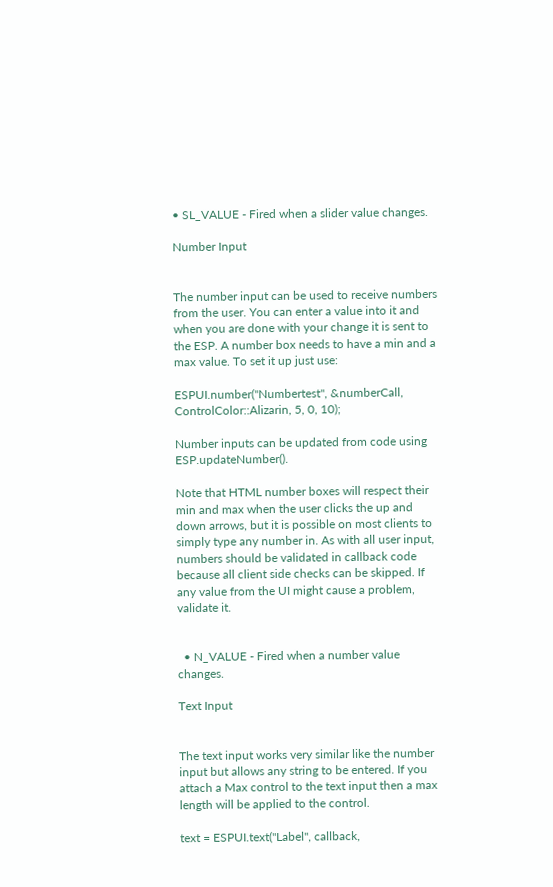• SL_VALUE - Fired when a slider value changes.

Number Input


The number input can be used to receive numbers from the user. You can enter a value into it and when you are done with your change it is sent to the ESP. A number box needs to have a min and a max value. To set it up just use:

ESPUI.number("Numbertest", &numberCall, ControlColor::Alizarin, 5, 0, 10);

Number inputs can be updated from code using ESP.updateNumber().

Note that HTML number boxes will respect their min and max when the user clicks the up and down arrows, but it is possible on most clients to simply type any number in. As with all user input, numbers should be validated in callback code because all client side checks can be skipped. If any value from the UI might cause a problem, validate it.


  • N_VALUE - Fired when a number value changes.

Text Input


The text input works very similar like the number input but allows any string to be entered. If you attach a Max control to the text input then a max length will be applied to the control.

text = ESPUI.text("Label", callback,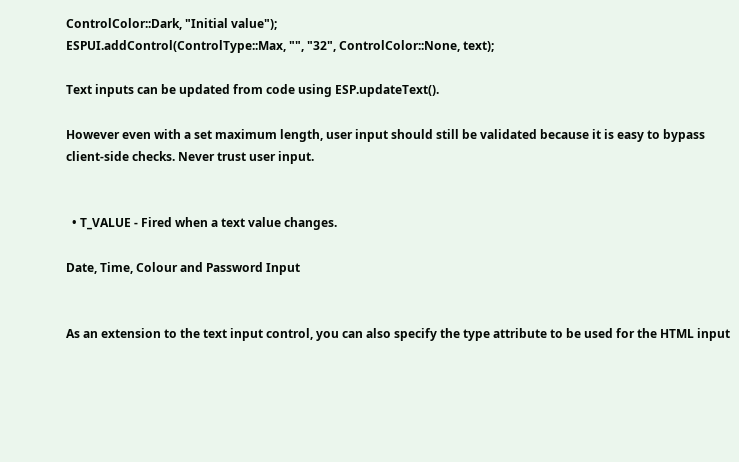ControlColor::Dark, "Initial value");
ESPUI.addControl(ControlType::Max, "", "32", ControlColor::None, text);

Text inputs can be updated from code using ESP.updateText().

However even with a set maximum length, user input should still be validated because it is easy to bypass client-side checks. Never trust user input.


  • T_VALUE - Fired when a text value changes.

Date, Time, Colour and Password Input


As an extension to the text input control, you can also specify the type attribute to be used for the HTML input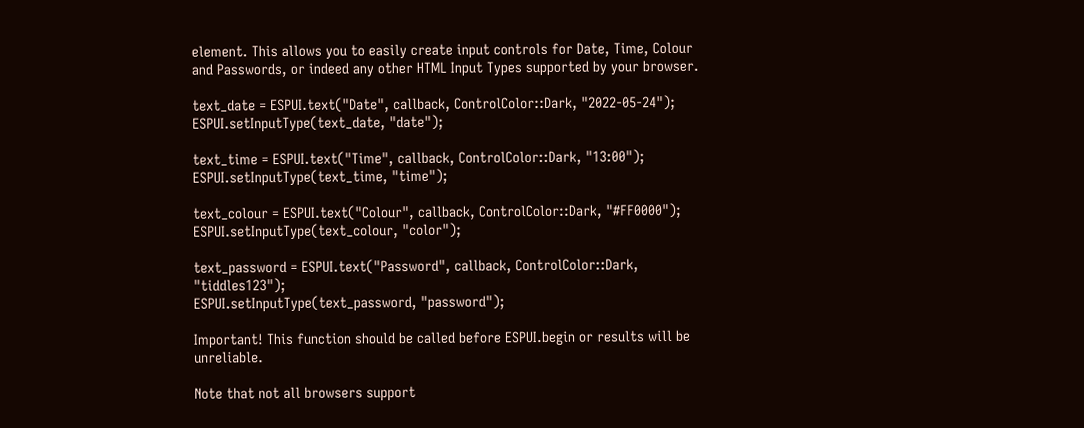element. This allows you to easily create input controls for Date, Time, Colour and Passwords, or indeed any other HTML Input Types supported by your browser.

text_date = ESPUI.text("Date", callback, ControlColor::Dark, "2022-05-24");
ESPUI.setInputType(text_date, "date");

text_time = ESPUI.text("Time", callback, ControlColor::Dark, "13:00");
ESPUI.setInputType(text_time, "time");

text_colour = ESPUI.text("Colour", callback, ControlColor::Dark, "#FF0000");
ESPUI.setInputType(text_colour, "color");

text_password = ESPUI.text("Password", callback, ControlColor::Dark, "tiddles123");
ESPUI.setInputType(text_password, "password");

Important! This function should be called before ESPUI.begin or results will be unreliable.

Note that not all browsers support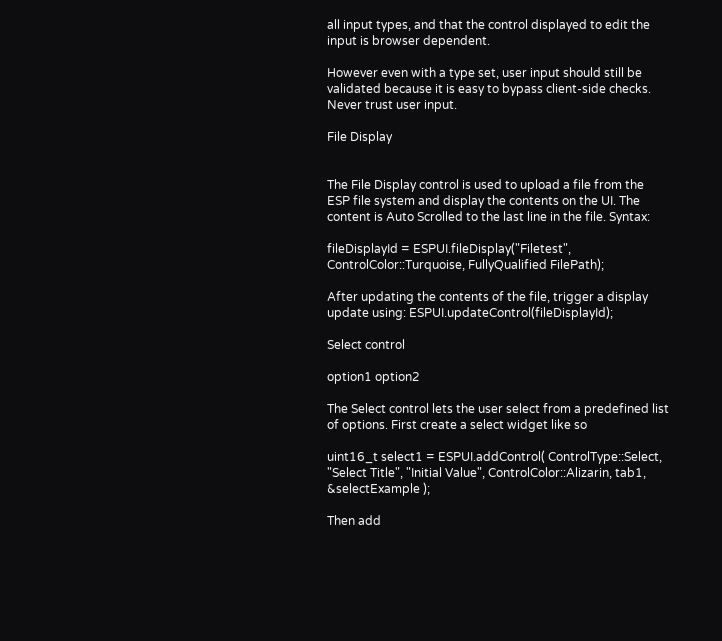all input types, and that the control displayed to edit the input is browser dependent.

However even with a type set, user input should still be validated because it is easy to bypass client-side checks. Never trust user input.

File Display


The File Display control is used to upload a file from the ESP file system and display the contents on the UI. The content is Auto Scrolled to the last line in the file. Syntax:

fileDisplayId = ESPUI.fileDisplay("Filetest", ControlColor::Turquoise, FullyQualified FilePath);

After updating the contents of the file, trigger a display update using: ESPUI.updateControl(fileDisplayId);

Select control

option1 option2

The Select control lets the user select from a predefined list of options. First create a select widget like so

uint16_t select1 = ESPUI.addControl( ControlType::Select, "Select Title", "Initial Value", ControlColor::Alizarin, tab1, &selectExample );

Then add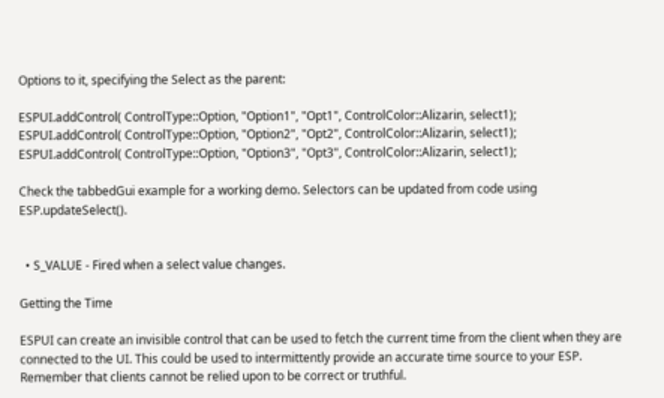Options to it, specifying the Select as the parent:

ESPUI.addControl( ControlType::Option, "Option1", "Opt1", ControlColor::Alizarin, select1);
ESPUI.addControl( ControlType::Option, "Option2", "Opt2", ControlColor::Alizarin, select1);
ESPUI.addControl( ControlType::Option, "Option3", "Opt3", ControlColor::Alizarin, select1);

Check the tabbedGui example for a working demo. Selectors can be updated from code using ESP.updateSelect().


  • S_VALUE - Fired when a select value changes.

Getting the Time

ESPUI can create an invisible control that can be used to fetch the current time from the client when they are connected to the UI. This could be used to intermittently provide an accurate time source to your ESP. Remember that clients cannot be relied upon to be correct or truthful.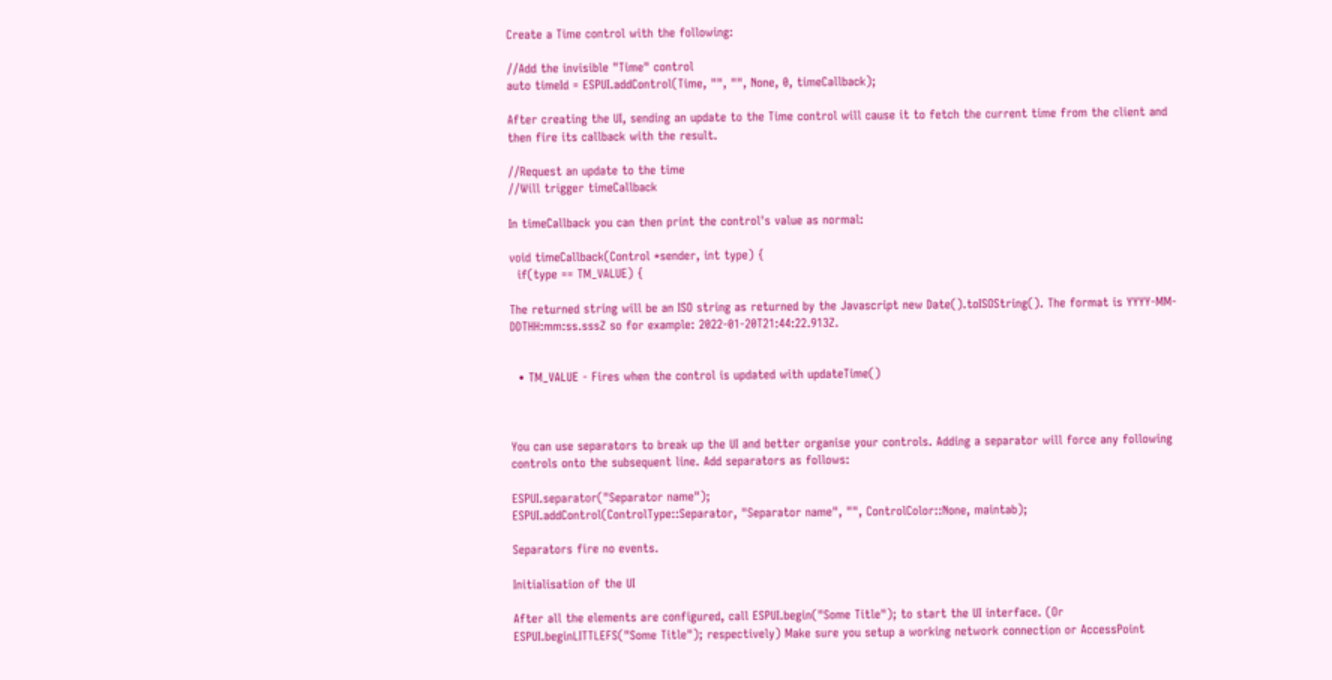Create a Time control with the following:

//Add the invisible "Time" control
auto timeId = ESPUI.addControl(Time, "", "", None, 0, timeCallback);

After creating the UI, sending an update to the Time control will cause it to fetch the current time from the client and then fire its callback with the result.

//Request an update to the time
//Will trigger timeCallback

In timeCallback you can then print the control's value as normal:

void timeCallback(Control *sender, int type) {
  if(type == TM_VALUE) {

The returned string will be an ISO string as returned by the Javascript new Date().toISOString(). The format is YYYY-MM-DDTHH:mm:ss.sssZ so for example: 2022-01-20T21:44:22.913Z.


  • TM_VALUE - Fires when the control is updated with updateTime()



You can use separators to break up the UI and better organise your controls. Adding a separator will force any following controls onto the subsequent line. Add separators as follows:

ESPUI.separator("Separator name");
ESPUI.addControl(ControlType::Separator, "Separator name", "", ControlColor::None, maintab);

Separators fire no events.

Initialisation of the UI

After all the elements are configured, call ESPUI.begin("Some Title"); to start the UI interface. (Or ESPUI.beginLITTLEFS("Some Title"); respectively) Make sure you setup a working network connection or AccessPoint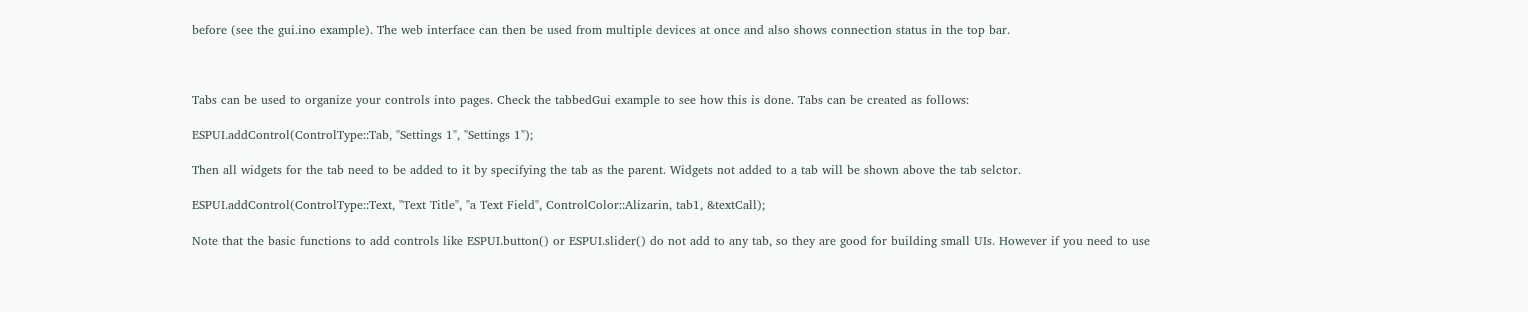before (see the gui.ino example). The web interface can then be used from multiple devices at once and also shows connection status in the top bar.



Tabs can be used to organize your controls into pages. Check the tabbedGui example to see how this is done. Tabs can be created as follows:

ESPUI.addControl(ControlType::Tab, "Settings 1", "Settings 1");

Then all widgets for the tab need to be added to it by specifying the tab as the parent. Widgets not added to a tab will be shown above the tab selctor.

ESPUI.addControl(ControlType::Text, "Text Title", "a Text Field", ControlColor::Alizarin, tab1, &textCall);

Note that the basic functions to add controls like ESPUI.button() or ESPUI.slider() do not add to any tab, so they are good for building small UIs. However if you need to use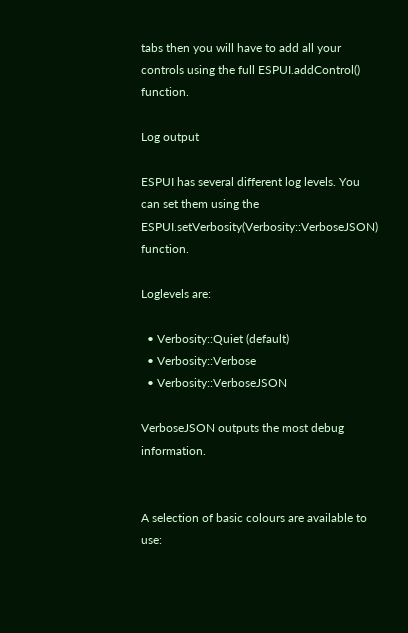tabs then you will have to add all your controls using the full ESPUI.addControl() function.

Log output

ESPUI has several different log levels. You can set them using the ESPUI.setVerbosity(Verbosity::VerboseJSON) function.

Loglevels are:

  • Verbosity::Quiet (default)
  • Verbosity::Verbose
  • Verbosity::VerboseJSON

VerboseJSON outputs the most debug information.


A selection of basic colours are available to use: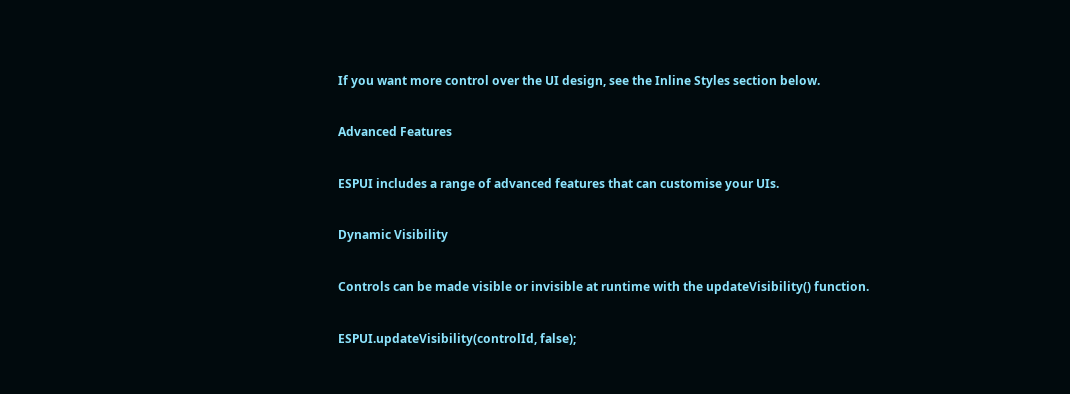If you want more control over the UI design, see the Inline Styles section below.

Advanced Features

ESPUI includes a range of advanced features that can customise your UIs.

Dynamic Visibility

Controls can be made visible or invisible at runtime with the updateVisibility() function.

ESPUI.updateVisibility(controlId, false);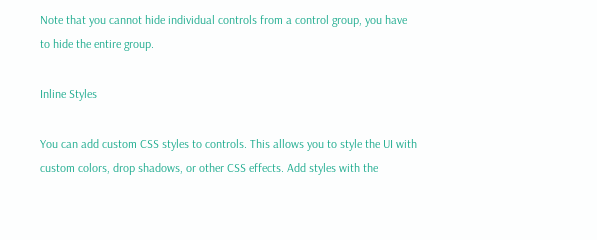Note that you cannot hide individual controls from a control group, you have to hide the entire group.

Inline Styles

You can add custom CSS styles to controls. This allows you to style the UI with custom colors, drop shadows, or other CSS effects. Add styles with the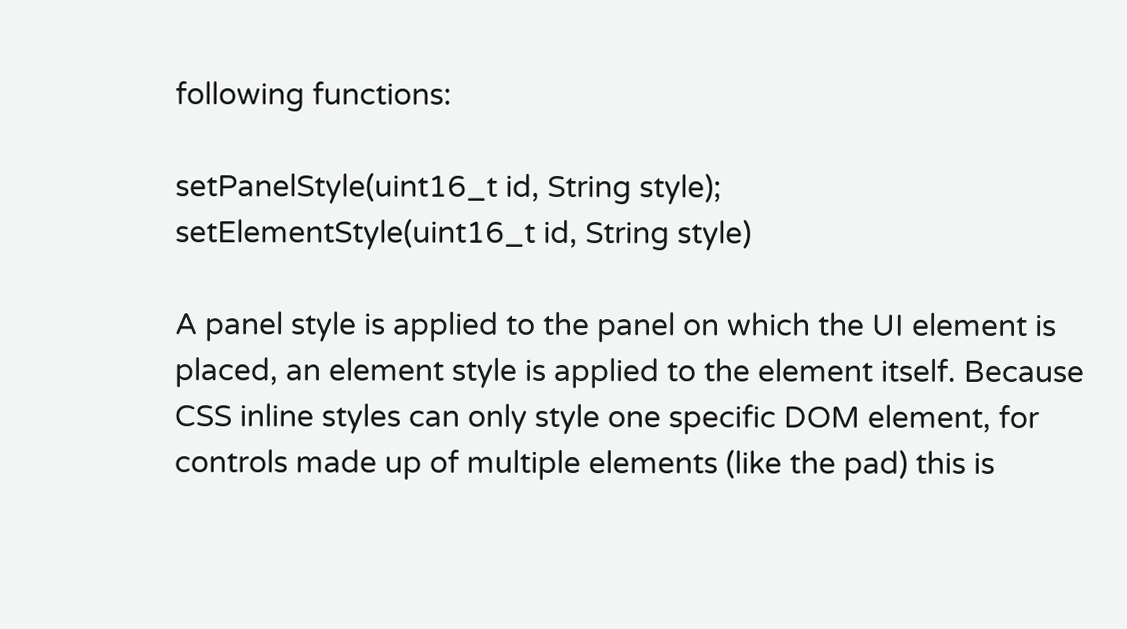following functions:

setPanelStyle(uint16_t id, String style);
setElementStyle(uint16_t id, String style)

A panel style is applied to the panel on which the UI element is placed, an element style is applied to the element itself. Because CSS inline styles can only style one specific DOM element, for controls made up of multiple elements (like the pad) this is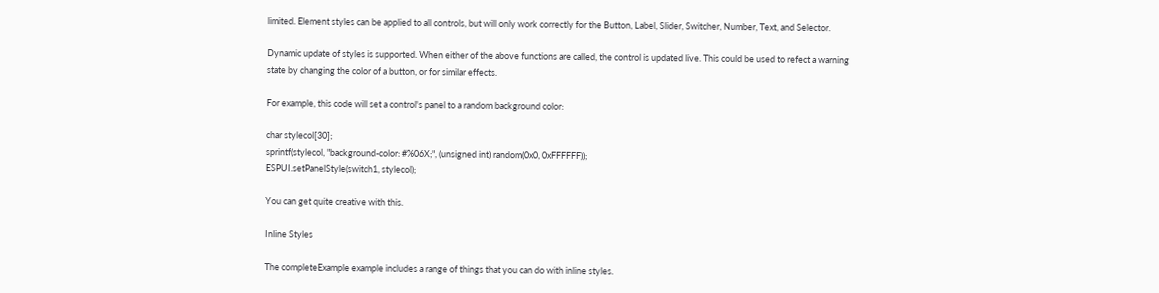limited. Element styles can be applied to all controls, but will only work correctly for the Button, Label, Slider, Switcher, Number, Text, and Selector.

Dynamic update of styles is supported. When either of the above functions are called, the control is updated live. This could be used to refect a warning state by changing the color of a button, or for similar effects.

For example, this code will set a control's panel to a random background color:

char stylecol[30];
sprintf(stylecol, "background-color: #%06X;", (unsigned int) random(0x0, 0xFFFFFF));
ESPUI.setPanelStyle(switch1, stylecol);

You can get quite creative with this.

Inline Styles

The completeExample example includes a range of things that you can do with inline styles.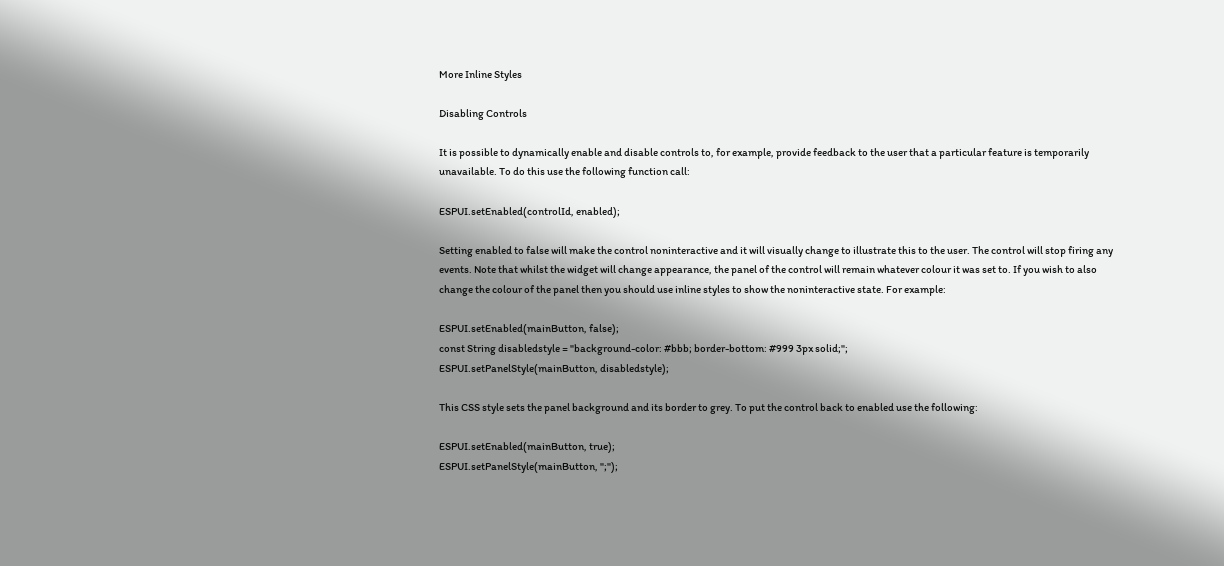More Inline Styles

Disabling Controls

It is possible to dynamically enable and disable controls to, for example, provide feedback to the user that a particular feature is temporarily unavailable. To do this use the following function call:

ESPUI.setEnabled(controlId, enabled);

Setting enabled to false will make the control noninteractive and it will visually change to illustrate this to the user. The control will stop firing any events. Note that whilst the widget will change appearance, the panel of the control will remain whatever colour it was set to. If you wish to also change the colour of the panel then you should use inline styles to show the noninteractive state. For example:

ESPUI.setEnabled(mainButton, false);
const String disabledstyle = "background-color: #bbb; border-bottom: #999 3px solid;";
ESPUI.setPanelStyle(mainButton, disabledstyle);

This CSS style sets the panel background and its border to grey. To put the control back to enabled use the following:

ESPUI.setEnabled(mainButton, true);
ESPUI.setPanelStyle(mainButton, ";");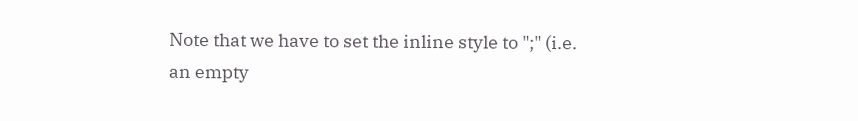Note that we have to set the inline style to ";" (i.e. an empty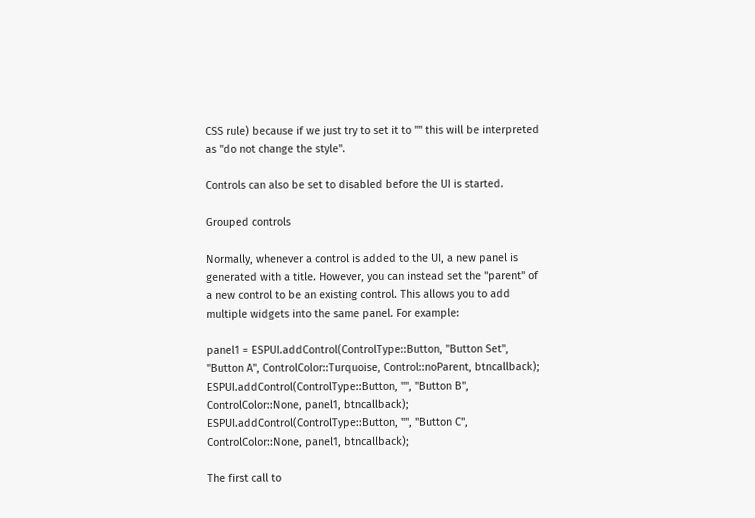CSS rule) because if we just try to set it to "" this will be interpreted as "do not change the style".

Controls can also be set to disabled before the UI is started.

Grouped controls

Normally, whenever a control is added to the UI, a new panel is generated with a title. However, you can instead set the "parent" of a new control to be an existing control. This allows you to add multiple widgets into the same panel. For example:

panel1 = ESPUI.addControl(ControlType::Button, "Button Set", "Button A", ControlColor::Turquoise, Control::noParent, btncallback);
ESPUI.addControl(ControlType::Button, "", "Button B", ControlColor::None, panel1, btncallback);
ESPUI.addControl(ControlType::Button, "", "Button C", ControlColor::None, panel1, btncallback);

The first call to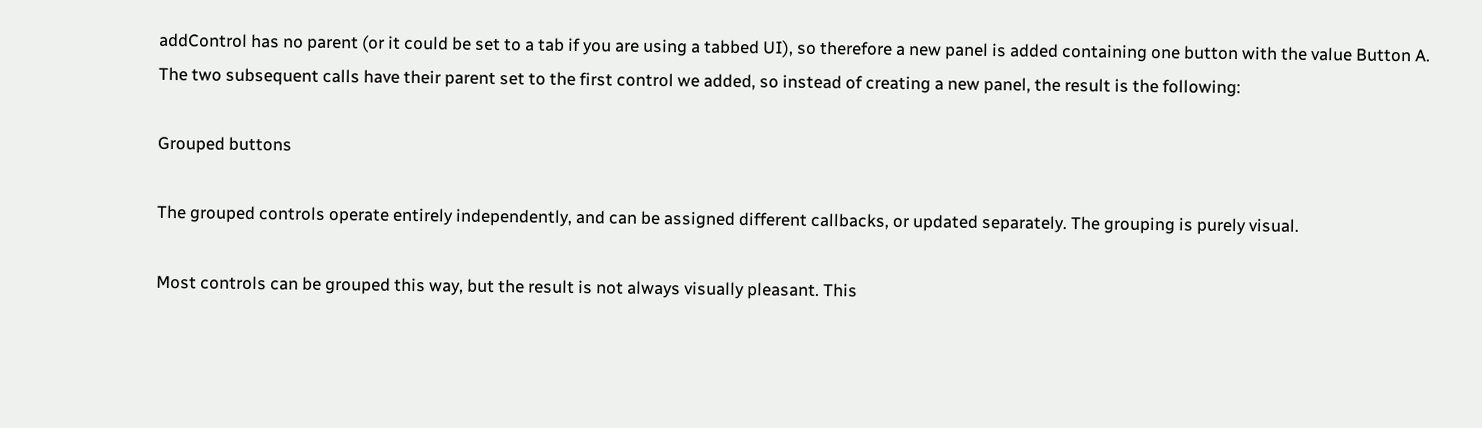addControl has no parent (or it could be set to a tab if you are using a tabbed UI), so therefore a new panel is added containing one button with the value Button A. The two subsequent calls have their parent set to the first control we added, so instead of creating a new panel, the result is the following:

Grouped buttons

The grouped controls operate entirely independently, and can be assigned different callbacks, or updated separately. The grouping is purely visual.

Most controls can be grouped this way, but the result is not always visually pleasant. This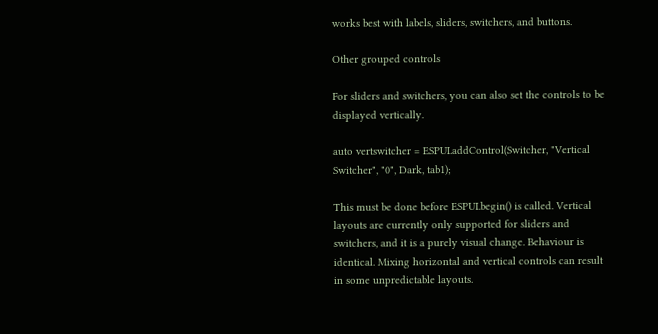works best with labels, sliders, switchers, and buttons.

Other grouped controls

For sliders and switchers, you can also set the controls to be displayed vertically.

auto vertswitcher = ESPUI.addControl(Switcher, "Vertical Switcher", "0", Dark, tab1);

This must be done before ESPUI.begin() is called. Vertical layouts are currently only supported for sliders and switchers, and it is a purely visual change. Behaviour is identical. Mixing horizontal and vertical controls can result in some unpredictable layouts.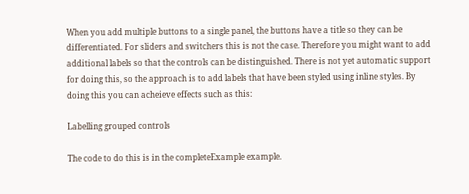When you add multiple buttons to a single panel, the buttons have a title so they can be differentiated. For sliders and switchers this is not the case. Therefore you might want to add additional labels so that the controls can be distinguished. There is not yet automatic support for doing this, so the approach is to add labels that have been styled using inline styles. By doing this you can acheieve effects such as this:

Labelling grouped controls

The code to do this is in the completeExample example.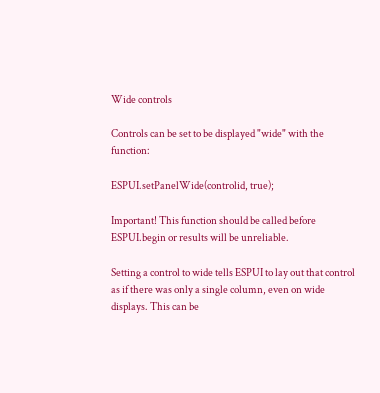Wide controls

Controls can be set to be displayed "wide" with the function:

ESPUI.setPanelWide(controlid, true);

Important! This function should be called before ESPUI.begin or results will be unreliable.

Setting a control to wide tells ESPUI to lay out that control as if there was only a single column, even on wide displays. This can be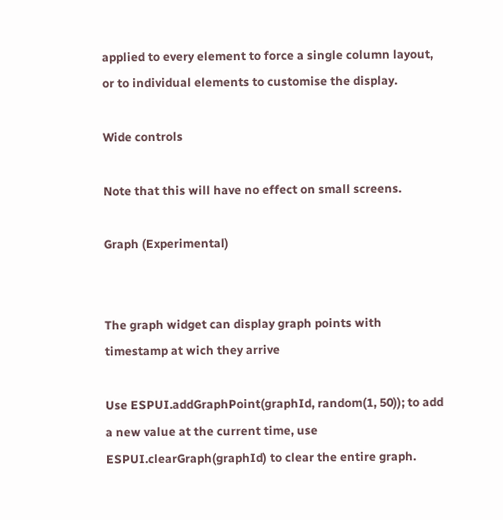applied to every element to force a single column layout, or to individual elements to customise the display.

Wide controls

Note that this will have no effect on small screens.

Graph (Experimental)


The graph widget can display graph points with timestamp at wich they arrive

Use ESPUI.addGraphPoint(graphId, random(1, 50)); to add a new value at the current time, use ESPUI.clearGraph(graphId) to clear the entire graph.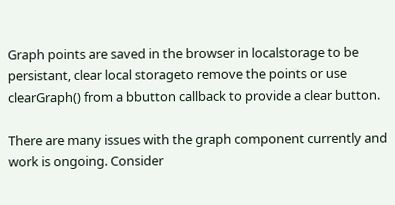Graph points are saved in the browser in localstorage to be persistant, clear local storageto remove the points or use clearGraph() from a bbutton callback to provide a clear button.

There are many issues with the graph component currently and work is ongoing. Consider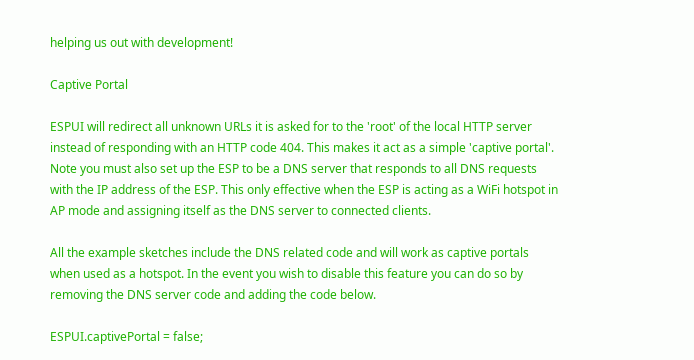helping us out with development!

Captive Portal

ESPUI will redirect all unknown URLs it is asked for to the 'root' of the local HTTP server instead of responding with an HTTP code 404. This makes it act as a simple 'captive portal'. Note you must also set up the ESP to be a DNS server that responds to all DNS requests with the IP address of the ESP. This only effective when the ESP is acting as a WiFi hotspot in AP mode and assigning itself as the DNS server to connected clients.

All the example sketches include the DNS related code and will work as captive portals when used as a hotspot. In the event you wish to disable this feature you can do so by removing the DNS server code and adding the code below.

ESPUI.captivePortal = false;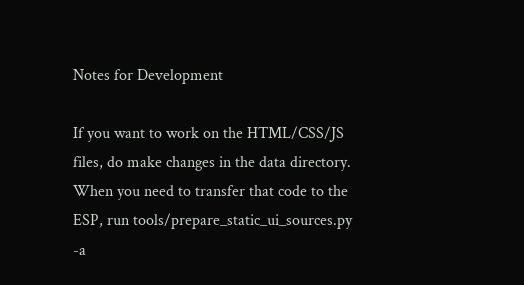Notes for Development

If you want to work on the HTML/CSS/JS files, do make changes in the data directory. When you need to transfer that code to the ESP, run tools/prepare_static_ui_sources.py -a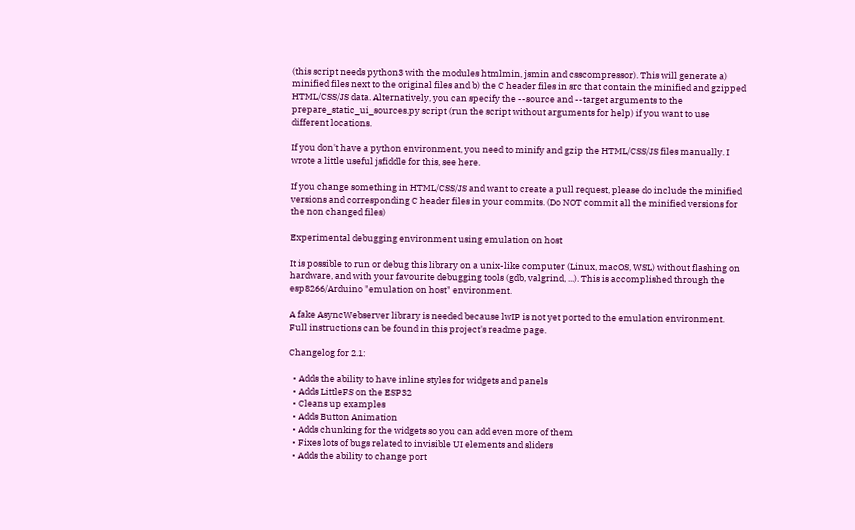(this script needs python3 with the modules htmlmin, jsmin and csscompressor). This will generate a) minified files next to the original files and b) the C header files in src that contain the minified and gzipped HTML/CSS/JS data. Alternatively, you can specify the --source and --target arguments to the prepare_static_ui_sources.py script (run the script without arguments for help) if you want to use different locations.

If you don't have a python environment, you need to minify and gzip the HTML/CSS/JS files manually. I wrote a little useful jsfiddle for this, see here.

If you change something in HTML/CSS/JS and want to create a pull request, please do include the minified versions and corresponding C header files in your commits. (Do NOT commit all the minified versions for the non changed files)

Experimental debugging environment using emulation on host

It is possible to run or debug this library on a unix-like computer (Linux, macOS, WSL) without flashing on hardware, and with your favourite debugging tools (gdb, valgrind, ...). This is accomplished through the esp8266/Arduino "emulation on host" environment.

A fake AsyncWebserver library is needed because lwIP is not yet ported to the emulation environment. Full instructions can be found in this project's readme page.

Changelog for 2.1:

  • Adds the ability to have inline styles for widgets and panels
  • Adds LittleFS on the ESP32
  • Cleans up examples
  • Adds Button Animation
  • Adds chunking for the widgets so you can add even more of them
  • Fixes lots of bugs related to invisible UI elements and sliders
  • Adds the ability to change port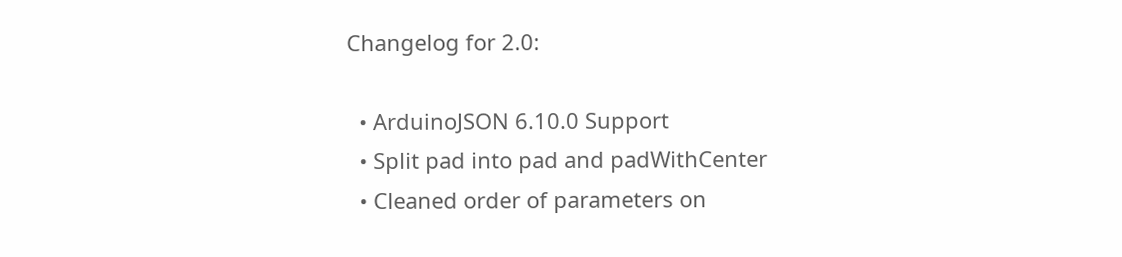Changelog for 2.0:

  • ArduinoJSON 6.10.0 Support
  • Split pad into pad and padWithCenter
  • Cleaned order of parameters on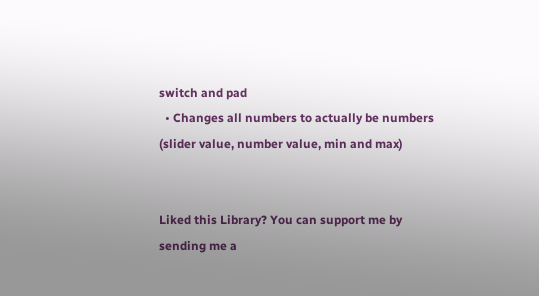switch and pad
  • Changes all numbers to actually be numbers (slider value, number value, min and max)


Liked this Library? You can support me by sending me a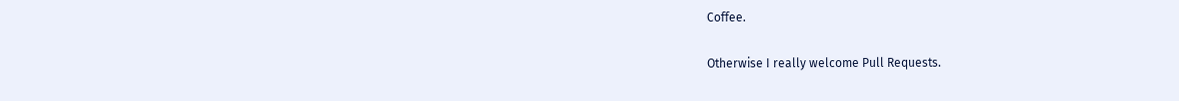Coffee.

Otherwise I really welcome Pull Requests.